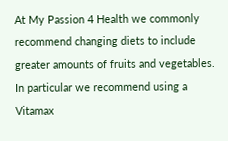At My Passion 4 Health we commonly recommend changing diets to include greater amounts of fruits and vegetables.  In particular we recommend using a Vitamax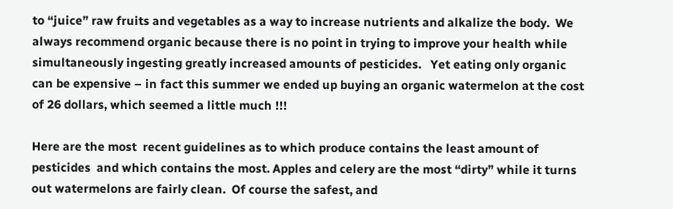to “juice” raw fruits and vegetables as a way to increase nutrients and alkalize the body.  We always recommend organic because there is no point in trying to improve your health while simultaneously ingesting greatly increased amounts of pesticides.   Yet eating only organic can be expensive – in fact this summer we ended up buying an organic watermelon at the cost of 26 dollars, which seemed a little much !!!

Here are the most  recent guidelines as to which produce contains the least amount of pesticides  and which contains the most. Apples and celery are the most “dirty” while it turns out watermelons are fairly clean.  Of course the safest, and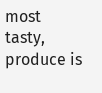most tasty, produce is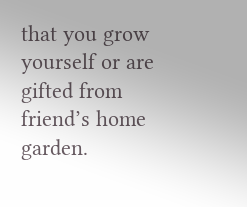that you grow yourself or are gifted from friend’s home garden.